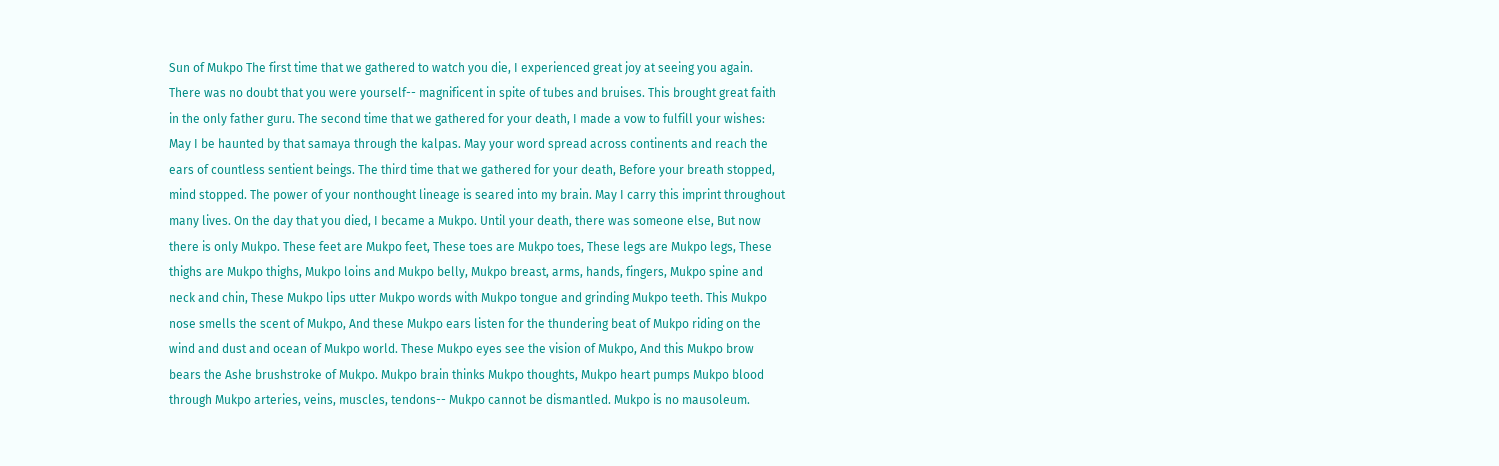Sun of Mukpo The first time that we gathered to watch you die, I experienced great joy at seeing you again. There was no doubt that you were yourself-- magnificent in spite of tubes and bruises. This brought great faith in the only father guru. The second time that we gathered for your death, I made a vow to fulfill your wishes: May I be haunted by that samaya through the kalpas. May your word spread across continents and reach the ears of countless sentient beings. The third time that we gathered for your death, Before your breath stopped, mind stopped. The power of your nonthought lineage is seared into my brain. May I carry this imprint throughout many lives. On the day that you died, I became a Mukpo. Until your death, there was someone else, But now there is only Mukpo. These feet are Mukpo feet, These toes are Mukpo toes, These legs are Mukpo legs, These thighs are Mukpo thighs, Mukpo loins and Mukpo belly, Mukpo breast, arms, hands, fingers, Mukpo spine and neck and chin, These Mukpo lips utter Mukpo words with Mukpo tongue and grinding Mukpo teeth. This Mukpo nose smells the scent of Mukpo, And these Mukpo ears listen for the thundering beat of Mukpo riding on the wind and dust and ocean of Mukpo world. These Mukpo eyes see the vision of Mukpo, And this Mukpo brow bears the Ashe brushstroke of Mukpo. Mukpo brain thinks Mukpo thoughts, Mukpo heart pumps Mukpo blood through Mukpo arteries, veins, muscles, tendons-- Mukpo cannot be dismantled. Mukpo is no mausoleum.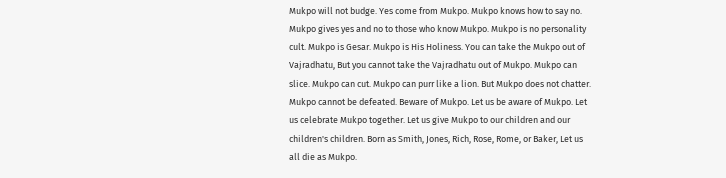Mukpo will not budge. Yes come from Mukpo. Mukpo knows how to say no. Mukpo gives yes and no to those who know Mukpo. Mukpo is no personality cult. Mukpo is Gesar. Mukpo is His Holiness. You can take the Mukpo out of Vajradhatu, But you cannot take the Vajradhatu out of Mukpo. Mukpo can slice. Mukpo can cut. Mukpo can purr like a lion. But Mukpo does not chatter. Mukpo cannot be defeated. Beware of Mukpo. Let us be aware of Mukpo. Let us celebrate Mukpo together. Let us give Mukpo to our children and our children's children. Born as Smith, Jones, Rich, Rose, Rome, or Baker, Let us all die as Mukpo.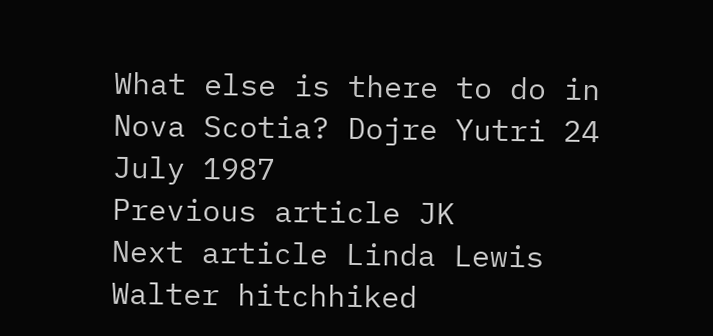What else is there to do in Nova Scotia? Dojre Yutri 24 July 1987
Previous article JK
Next article Linda Lewis
Walter hitchhiked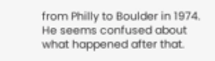from Philly to Boulder in 1974. He seems confused about what happened after that.